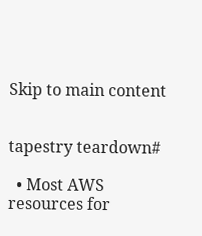Skip to main content


tapestry teardown#

  • Most AWS resources for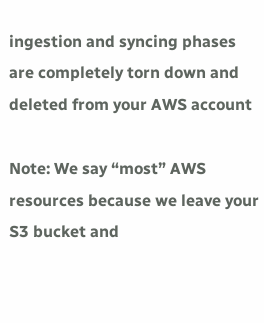ingestion and syncing phases are completely torn down and deleted from your AWS account

Note: We say “most” AWS resources because we leave your S3 bucket and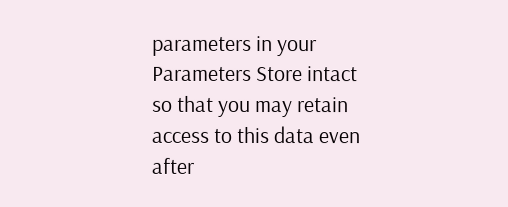parameters in your Parameters Store intact so that you may retain access to this data even after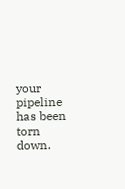your pipeline has been torn down.